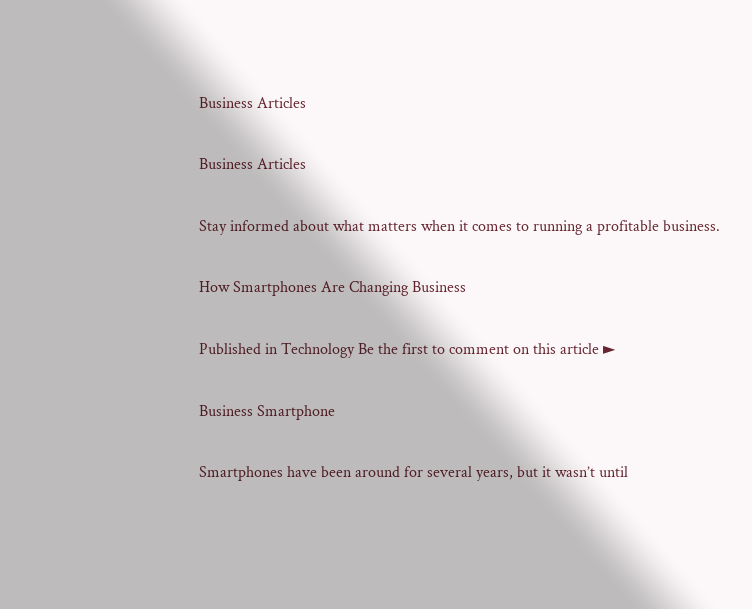Business Articles

Business Articles

Stay informed about what matters when it comes to running a profitable business.

How Smartphones Are Changing Business

Published in Technology Be the first to comment on this article ►

Business Smartphone

Smartphones have been around for several years, but it wasn’t until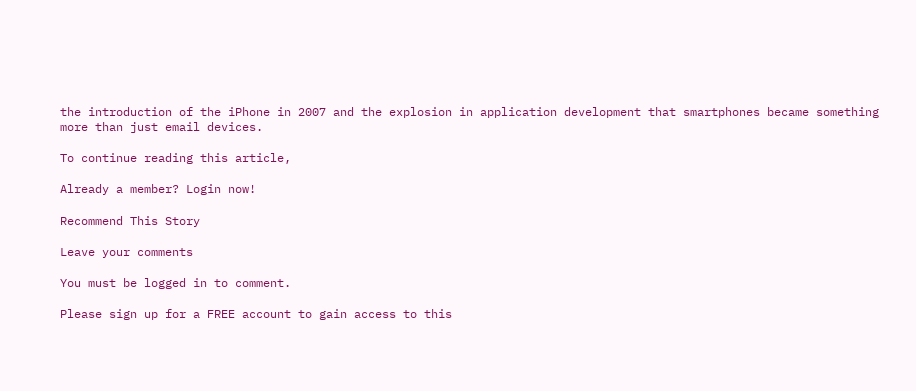the introduction of the iPhone in 2007 and the explosion in application development that smartphones became something more than just email devices.

To continue reading this article,

Already a member? Login now!

Recommend This Story

Leave your comments

You must be logged in to comment.

Please sign up for a FREE account to gain access to this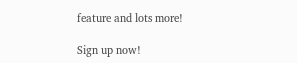feature and lots more!

Sign up now!